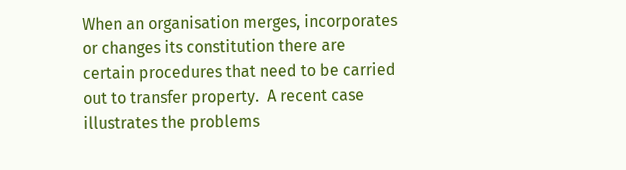When an organisation merges, incorporates or changes its constitution there are certain procedures that need to be carried out to transfer property.  A recent case illustrates the problems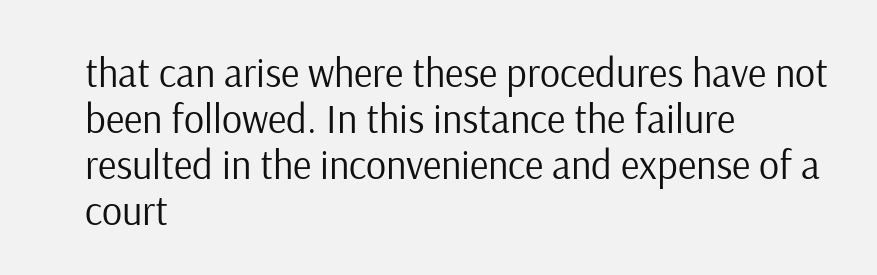that can arise where these procedures have not been followed. In this instance the failure resulted in the inconvenience and expense of a court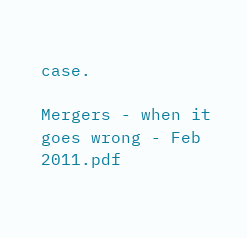case.

Mergers - when it goes wrong - Feb 2011.pdf